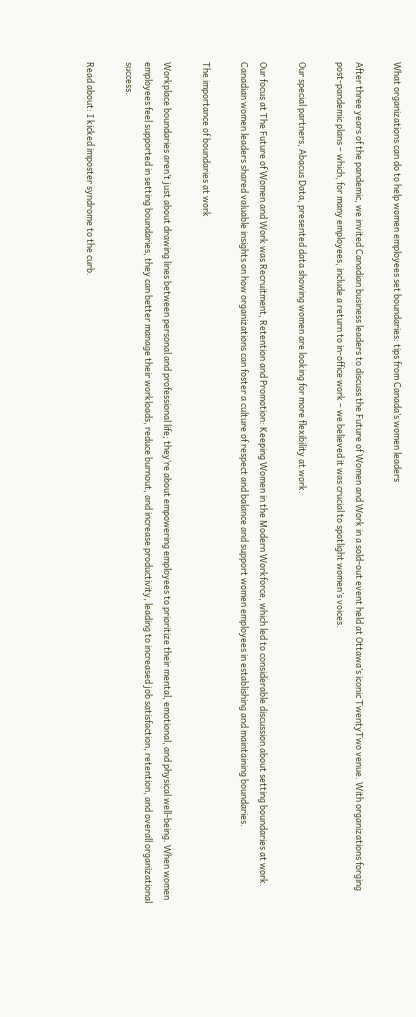What organizations can do to help women employees set boundaries: tips from Canada’s women leaders

After three years of the pandemic, we invited Canadian business leaders to discuss the Future of Women and Work in a sold-out event held at Ottawa’s iconic TwentyTwo venue. With organizations forging post-pandemic plans – which, for many employees, include a return to in-office work – we believed it was crucial to spotlight women’s voices.

Our special partners, Abacus Data, presented data showing women are looking for more flexibility at work.

Our focus at The Future of Women and Work was Recruitment, Retention and Promotion: Keeping Women in the Modern Workforce, which led to considerable discussion about setting boundaries at work. Canadian women leaders shared valuable insights on how organizations can foster a culture of respect and balance and support women employees in establishing and maintaining boundaries.

The importance of boundaries at work

Workplace boundaries aren’t just about drawing lines between personal and professional life; they’re about empowering employees to prioritize their mental, emotional, and physical well-being. When women employees feel supported in setting boundaries, they can better manage their workloads, reduce burnout, and increase productivity, leading to increased job satisfaction, retention, and overall organizational success.

Read about: I kicked imposter syndrome to the curb.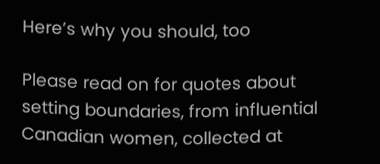Here’s why you should, too

Please read on for quotes about setting boundaries, from influential Canadian women, collected at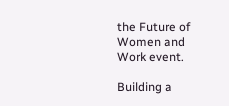the Future of Women and Work event.

Building a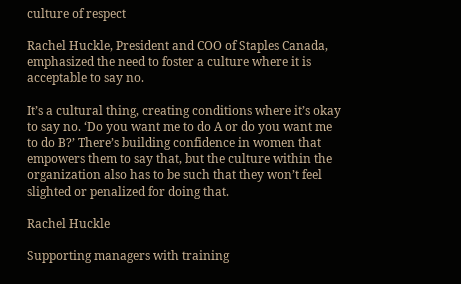culture of respect

Rachel Huckle, President and COO of Staples Canada, emphasized the need to foster a culture where it is acceptable to say no.

It’s a cultural thing, creating conditions where it’s okay to say no. ‘Do you want me to do A or do you want me to do B?’ There’s building confidence in women that empowers them to say that, but the culture within the organization also has to be such that they won’t feel slighted or penalized for doing that.

Rachel Huckle

Supporting managers with training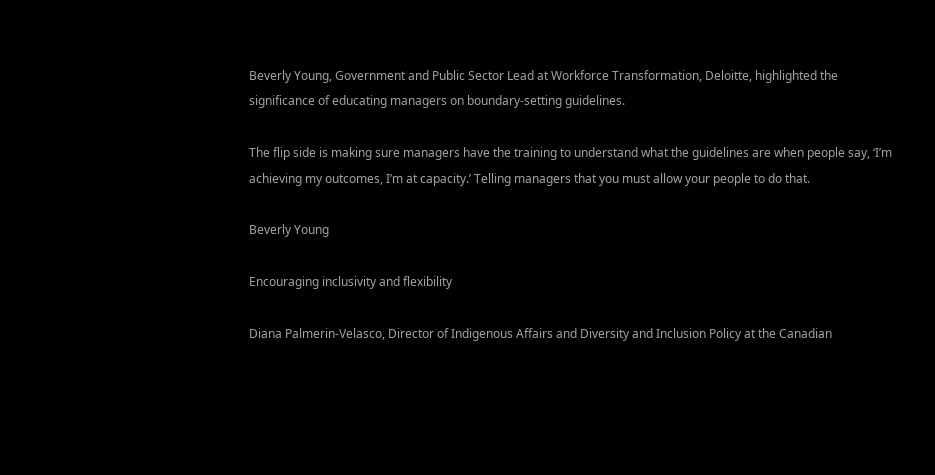Beverly Young, Government and Public Sector Lead at Workforce Transformation, Deloitte, highlighted the significance of educating managers on boundary-setting guidelines.

The flip side is making sure managers have the training to understand what the guidelines are when people say, ‘I’m achieving my outcomes, I’m at capacity.’ Telling managers that you must allow your people to do that.

Beverly Young

Encouraging inclusivity and flexibility

Diana Palmerin-Velasco, Director of Indigenous Affairs and Diversity and Inclusion Policy at the Canadian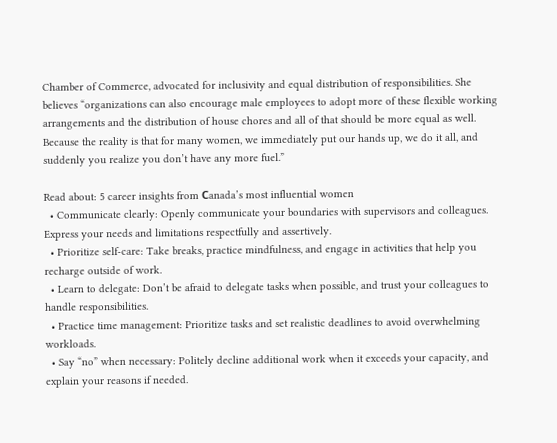Chamber of Commerce, advocated for inclusivity and equal distribution of responsibilities. She believes “organizations can also encourage male employees to adopt more of these flexible working arrangements and the distribution of house chores and all of that should be more equal as well. Because the reality is that for many women, we immediately put our hands up, we do it all, and suddenly you realize you don’t have any more fuel.”

Read about: 5 career insights from Сanada’s most influential women
  • Communicate clearly: Openly communicate your boundaries with supervisors and colleagues. Express your needs and limitations respectfully and assertively.
  • Prioritize self-care: Take breaks, practice mindfulness, and engage in activities that help you recharge outside of work.
  • Learn to delegate: Don’t be afraid to delegate tasks when possible, and trust your colleagues to handle responsibilities.
  • Practice time management: Prioritize tasks and set realistic deadlines to avoid overwhelming workloads.
  • Say “no” when necessary: Politely decline additional work when it exceeds your capacity, and explain your reasons if needed.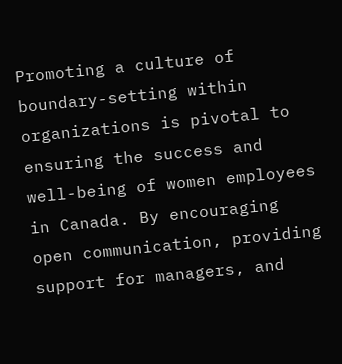Promoting a culture of boundary-setting within organizations is pivotal to ensuring the success and well-being of women employees in Canada. By encouraging open communication, providing support for managers, and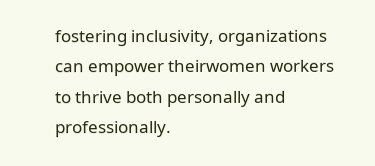fostering inclusivity, organizations can empower theirwomen workers to thrive both personally and professionally.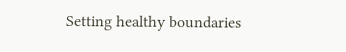Setting healthy boundaries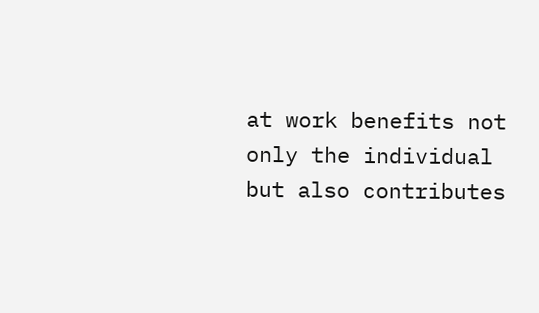at work benefits not only the individual but also contributes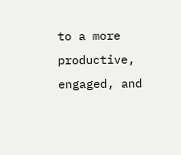to a more productive, engaged, and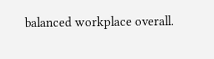balanced workplace overall.